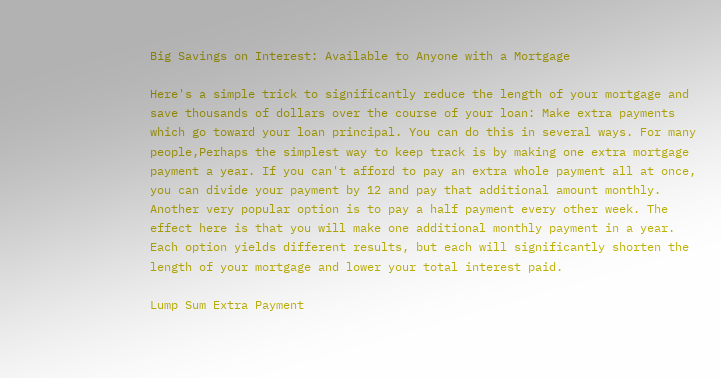Big Savings on Interest: Available to Anyone with a Mortgage

Here's a simple trick to significantly reduce the length of your mortgage and save thousands of dollars over the course of your loan: Make extra payments which go toward your loan principal. You can do this in several ways. For many people,Perhaps the simplest way to keep track is by making one extra mortgage payment a year. If you can't afford to pay an extra whole payment all at once, you can divide your payment by 12 and pay that additional amount monthly. Another very popular option is to pay a half payment every other week. The effect here is that you will make one additional monthly payment in a year. Each option yields different results, but each will significantly shorten the length of your mortgage and lower your total interest paid.

Lump Sum Extra Payment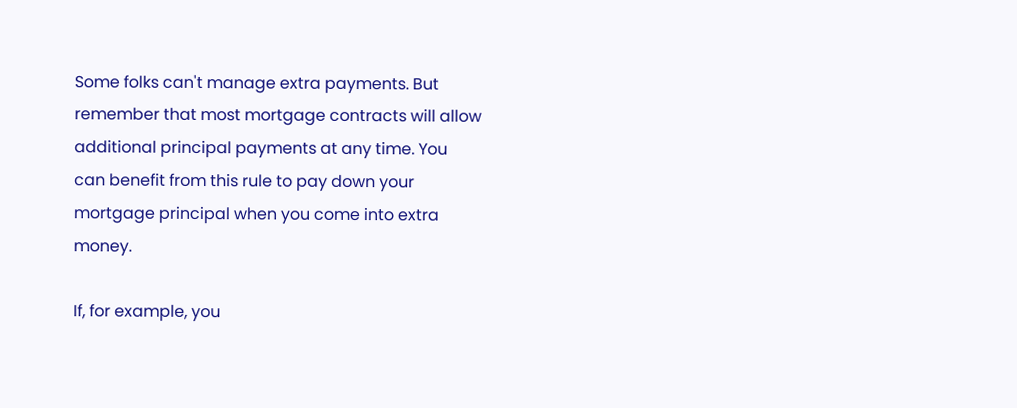Some folks can't manage extra payments. But remember that most mortgage contracts will allow additional principal payments at any time. You can benefit from this rule to pay down your mortgage principal when you come into extra money.

If, for example, you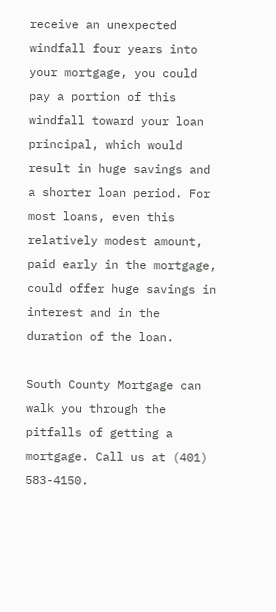receive an unexpected windfall four years into your mortgage, you could pay a portion of this windfall toward your loan principal, which would result in huge savings and a shorter loan period. For most loans, even this relatively modest amount, paid early in the mortgage, could offer huge savings in interest and in the duration of the loan.

South County Mortgage can walk you through the pitfalls of getting a mortgage. Call us at (401) 583-4150.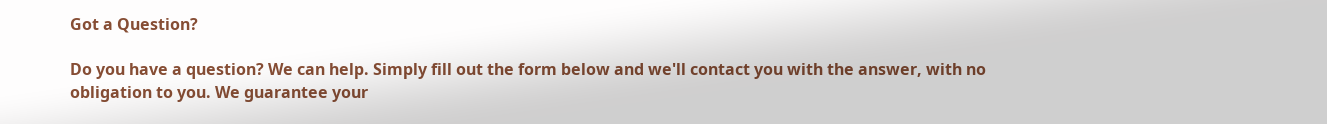Got a Question?

Do you have a question? We can help. Simply fill out the form below and we'll contact you with the answer, with no obligation to you. We guarantee your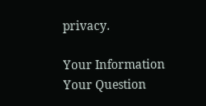privacy.

Your Information
Your Question